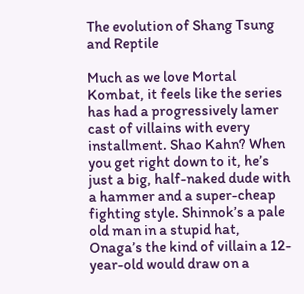The evolution of Shang Tsung and Reptile

Much as we love Mortal Kombat, it feels like the series has had a progressively lamer cast of villains with every installment. Shao Kahn? When you get right down to it, he’s just a big, half-naked dude with a hammer and a super-cheap fighting style. Shinnok’s a pale old man in a stupid hat, Onaga’s the kind of villain a 12-year-old would draw on a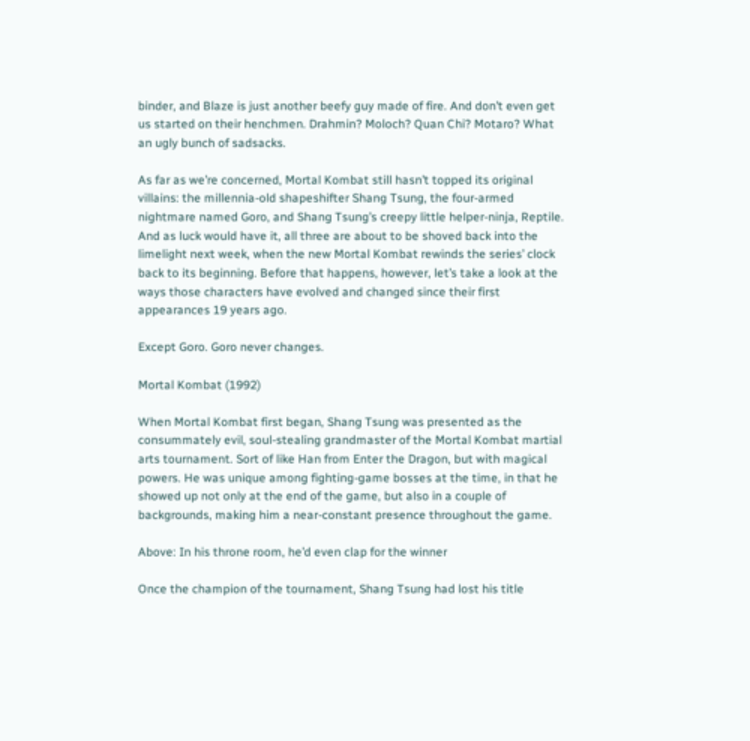binder, and Blaze is just another beefy guy made of fire. And don’t even get us started on their henchmen. Drahmin? Moloch? Quan Chi? Motaro? What an ugly bunch of sadsacks.

As far as we’re concerned, Mortal Kombat still hasn’t topped its original villains: the millennia-old shapeshifter Shang Tsung, the four-armed nightmare named Goro, and Shang Tsung’s creepy little helper-ninja, Reptile. And as luck would have it, all three are about to be shoved back into the limelight next week, when the new Mortal Kombat rewinds the series’ clock back to its beginning. Before that happens, however, let’s take a look at the ways those characters have evolved and changed since their first appearances 19 years ago.

Except Goro. Goro never changes.

Mortal Kombat (1992)

When Mortal Kombat first began, Shang Tsung was presented as the consummately evil, soul-stealing grandmaster of the Mortal Kombat martial arts tournament. Sort of like Han from Enter the Dragon, but with magical powers. He was unique among fighting-game bosses at the time, in that he showed up not only at the end of the game, but also in a couple of backgrounds, making him a near-constant presence throughout the game.

Above: In his throne room, he’d even clap for the winner

Once the champion of the tournament, Shang Tsung had lost his title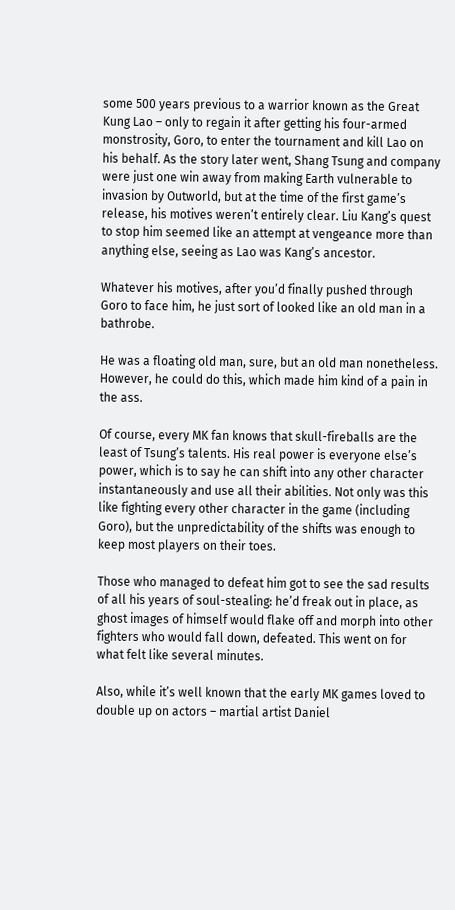some 500 years previous to a warrior known as the Great Kung Lao – only to regain it after getting his four-armed monstrosity, Goro, to enter the tournament and kill Lao on his behalf. As the story later went, Shang Tsung and company were just one win away from making Earth vulnerable to invasion by Outworld, but at the time of the first game’s release, his motives weren’t entirely clear. Liu Kang’s quest to stop him seemed like an attempt at vengeance more than anything else, seeing as Lao was Kang’s ancestor.

Whatever his motives, after you’d finally pushed through Goro to face him, he just sort of looked like an old man in a bathrobe.

He was a floating old man, sure, but an old man nonetheless. However, he could do this, which made him kind of a pain in the ass.

Of course, every MK fan knows that skull-fireballs are the least of Tsung’s talents. His real power is everyone else’s power, which is to say he can shift into any other character instantaneously and use all their abilities. Not only was this like fighting every other character in the game (including Goro), but the unpredictability of the shifts was enough to keep most players on their toes.

Those who managed to defeat him got to see the sad results of all his years of soul-stealing: he’d freak out in place, as ghost images of himself would flake off and morph into other fighters who would fall down, defeated. This went on for what felt like several minutes.

Also, while it’s well known that the early MK games loved to double up on actors – martial artist Daniel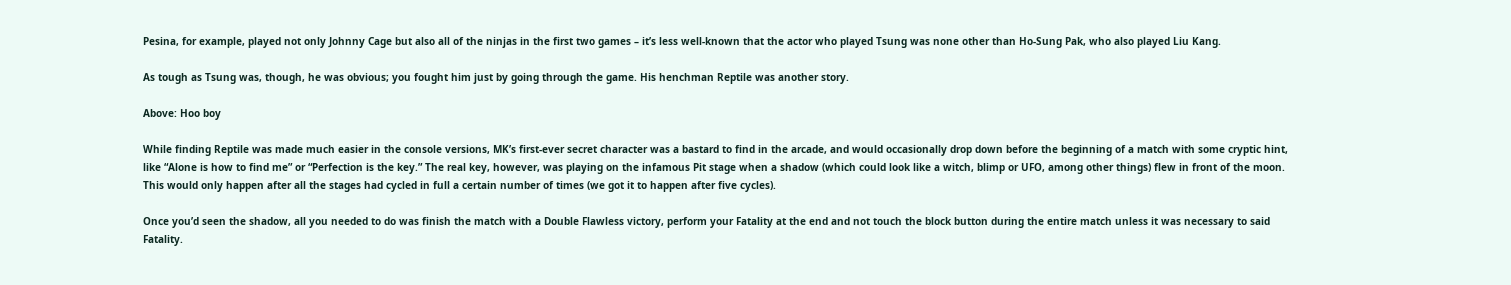Pesina, for example, played not only Johnny Cage but also all of the ninjas in the first two games – it’s less well-known that the actor who played Tsung was none other than Ho-Sung Pak, who also played Liu Kang.

As tough as Tsung was, though, he was obvious; you fought him just by going through the game. His henchman Reptile was another story.

Above: Hoo boy

While finding Reptile was made much easier in the console versions, MK’s first-ever secret character was a bastard to find in the arcade, and would occasionally drop down before the beginning of a match with some cryptic hint, like “Alone is how to find me” or “Perfection is the key.” The real key, however, was playing on the infamous Pit stage when a shadow (which could look like a witch, blimp or UFO, among other things) flew in front of the moon. This would only happen after all the stages had cycled in full a certain number of times (we got it to happen after five cycles).

Once you’d seen the shadow, all you needed to do was finish the match with a Double Flawless victory, perform your Fatality at the end and not touch the block button during the entire match unless it was necessary to said Fatality.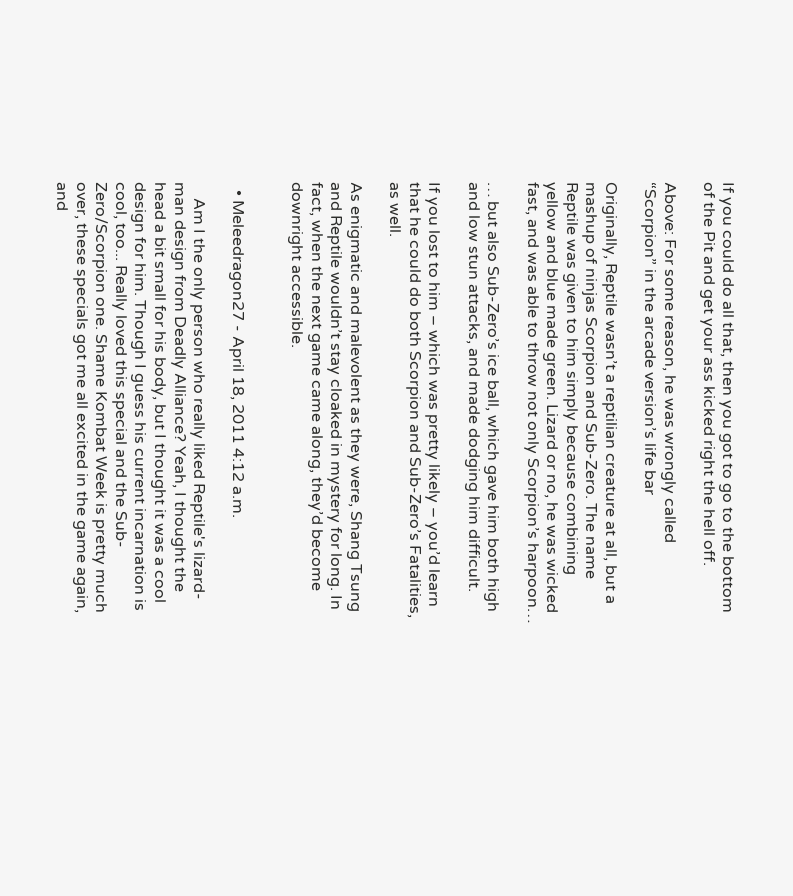If you could do all that, then you got to go to the bottom of the Pit and get your ass kicked right the hell off.

Above: For some reason, he was wrongly called “Scorpion” in the arcade version’s life bar

Originally, Reptile wasn’t a reptilian creature at all, but a mashup of ninjas Scorpion and Sub-Zero. The name Reptile was given to him simply because combining yellow and blue made green. Lizard or no, he was wicked fast, and was able to throw not only Scorpion’s harpoon…

… but also Sub-Zero’s ice ball, which gave him both high and low stun attacks, and made dodging him difficult.

If you lost to him – which was pretty likely – you’d learn that he could do both Scorpion and Sub-Zero’s Fatalities, as well.

As enigmatic and malevolent as they were, Shang Tsung and Reptile wouldn’t stay cloaked in mystery for long. In fact, when the next game came along, they’d become downright accessible.


  • Meleedragon27 - April 18, 2011 4:12 a.m.

    Am I the only person who really liked Reptile's lizard-man design from Deadly Alliance? Yeah, I thought the head a bit small for his body, but I thought it was a cool design for him. Though I guess his current incarnation is cool, too... Really loved this special and the Sub-Zero/Scorpion one. Shame Kombat Week is pretty much over, these specials got me all excited in the game again, and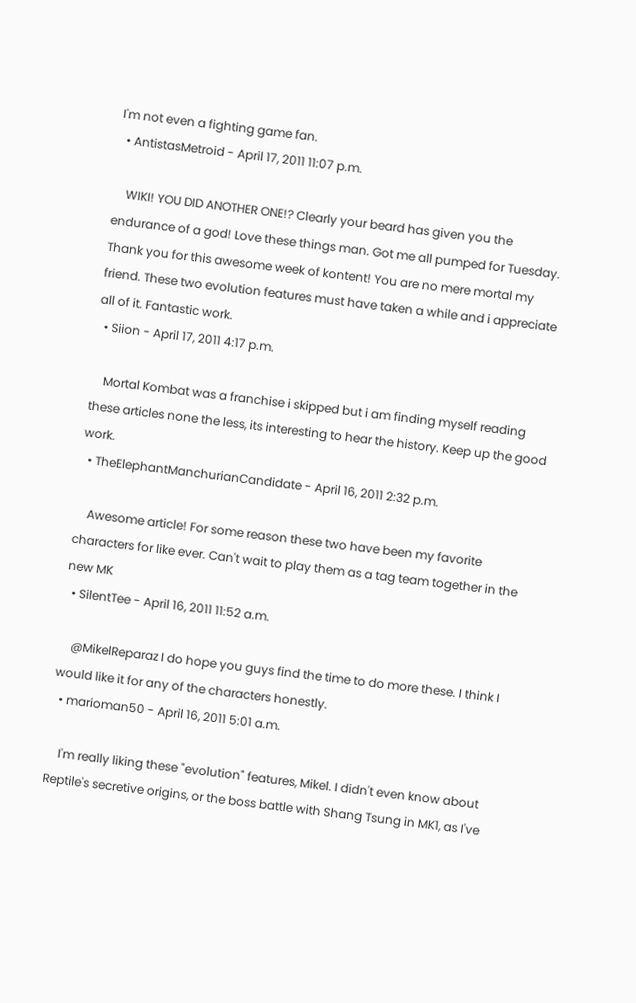I'm not even a fighting game fan.
  • AntistasMetroid - April 17, 2011 11:07 p.m.

    WIKI! YOU DID ANOTHER ONE!? Clearly your beard has given you the endurance of a god! Love these things man. Got me all pumped for Tuesday. Thank you for this awesome week of kontent! You are no mere mortal my friend. These two evolution features must have taken a while and i appreciate all of it. Fantastic work.
  • Siion - April 17, 2011 4:17 p.m.

    Mortal Kombat was a franchise i skipped but i am finding myself reading these articles none the less, its interesting to hear the history. Keep up the good work.
  • TheElephantManchurianCandidate - April 16, 2011 2:32 p.m.

    Awesome article! For some reason these two have been my favorite characters for like ever. Can't wait to play them as a tag team together in the new MK
  • SilentTee - April 16, 2011 11:52 a.m.

    @MikelReparaz I do hope you guys find the time to do more these. I think I would like it for any of the characters honestly.
  • marioman50 - April 16, 2011 5:01 a.m.

    I'm really liking these "evolution" features, Mikel. I didn't even know about Reptile's secretive origins, or the boss battle with Shang Tsung in MK1, as I've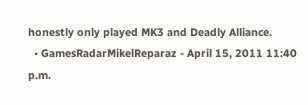honestly only played MK3 and Deadly Alliance.
  • GamesRadarMikelReparaz - April 15, 2011 11:40 p.m.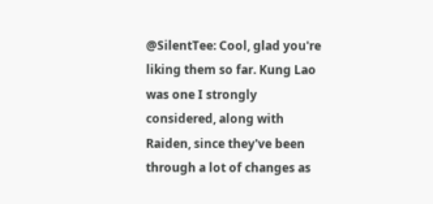@SilentTee: Cool, glad you're liking them so far. Kung Lao was one I strongly considered, along with Raiden, since they've been through a lot of changes as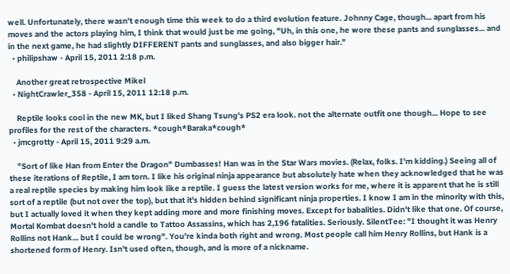well. Unfortunately, there wasn't enough time this week to do a third evolution feature. Johnny Cage, though... apart from his moves and the actors playing him, I think that would just be me going, "Uh, in this one, he wore these pants and sunglasses... and in the next game, he had slightly DIFFERENT pants and sunglasses, and also bigger hair."
  • philipshaw - April 15, 2011 2:18 p.m.

    Another great retrospective Mikel
  • NightCrawler_358 - April 15, 2011 12:18 p.m.

    Reptile looks cool in the new MK, but I liked Shang Tsung's PS2 era look. not the alternate outfit one though... Hope to see profiles for the rest of the characters. *cough*Baraka*cough*
  • jmcgrotty - April 15, 2011 9:29 a.m.

    "Sort of like Han from Enter the Dragon" Dumbasses! Han was in the Star Wars movies. (Relax, folks. I'm kidding.) Seeing all of these iterations of Reptile, I am torn. I like his original ninja appearance but absolutely hate when they acknowledged that he was a real reptile species by making him look like a reptile. I guess the latest version works for me, where it is apparent that he is still sort of a reptile (but not over the top), but that it's hidden behind significant ninja properties. I know I am in the minority with this, but I actually loved it when they kept adding more and more finishing moves. Except for babalities. Didn't like that one. Of course, Mortal Kombat doesn't hold a candle to Tattoo Assassins, which has 2,196 fatalities. Seriously. SilentTee: "I thought it was Henry Rollins not Hank... but I could be wrong". You're kinda both right and wrong. Most people call him Henry Rollins, but Hank is a shortened form of Henry. Isn't used often, though, and is more of a nickname.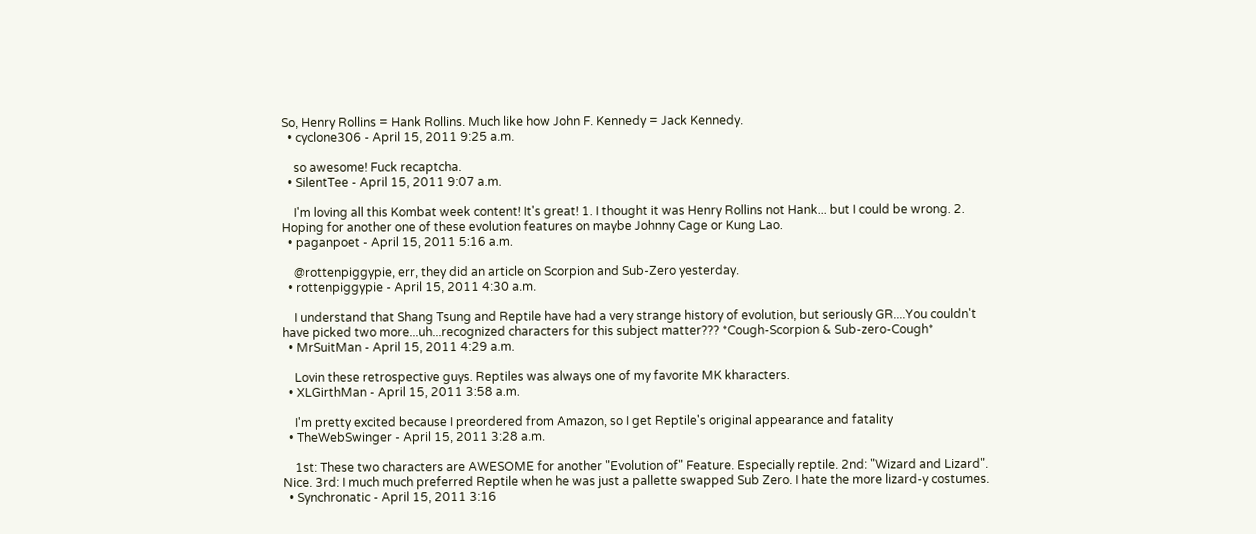So, Henry Rollins = Hank Rollins. Much like how John F. Kennedy = Jack Kennedy.
  • cyclone306 - April 15, 2011 9:25 a.m.

    so awesome! Fuck recaptcha.
  • SilentTee - April 15, 2011 9:07 a.m.

    I'm loving all this Kombat week content! It's great! 1. I thought it was Henry Rollins not Hank... but I could be wrong. 2. Hoping for another one of these evolution features on maybe Johnny Cage or Kung Lao.
  • paganpoet - April 15, 2011 5:16 a.m.

    @rottenpiggypie, err, they did an article on Scorpion and Sub-Zero yesterday.
  • rottenpiggypie - April 15, 2011 4:30 a.m.

    I understand that Shang Tsung and Reptile have had a very strange history of evolution, but seriously GR....You couldn't have picked two more...uh...recognized characters for this subject matter??? *Cough-Scorpion & Sub-zero-Cough*
  • MrSuitMan - April 15, 2011 4:29 a.m.

    Lovin these retrospective guys. Reptiles was always one of my favorite MK kharacters.
  • XLGirthMan - April 15, 2011 3:58 a.m.

    I'm pretty excited because I preordered from Amazon, so I get Reptile's original appearance and fatality
  • TheWebSwinger - April 15, 2011 3:28 a.m.

    1st: These two characters are AWESOME for another "Evolution of" Feature. Especially reptile. 2nd: "Wizard and Lizard". Nice. 3rd: I much much preferred Reptile when he was just a pallette swapped Sub Zero. I hate the more lizard-y costumes.
  • Synchronatic - April 15, 2011 3:16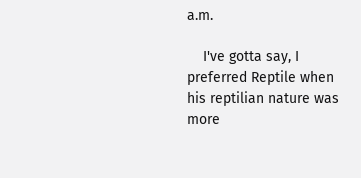a.m.

    I've gotta say, I preferred Reptile when his reptilian nature was more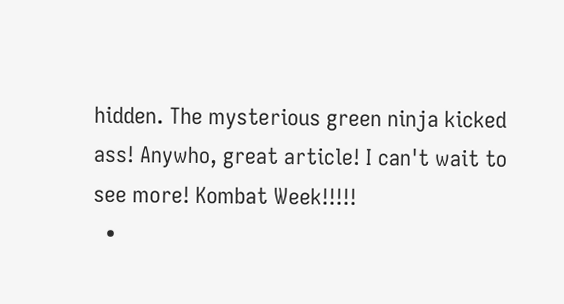hidden. The mysterious green ninja kicked ass! Anywho, great article! I can't wait to see more! Kombat Week!!!!!
  •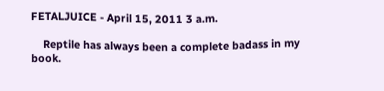FETALJUICE - April 15, 2011 3 a.m.

    Reptile has always been a complete badass in my book.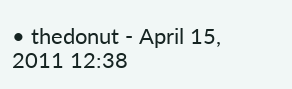• thedonut - April 15, 2011 12:38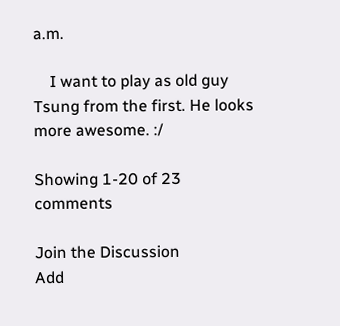a.m.

    I want to play as old guy Tsung from the first. He looks more awesome. :/

Showing 1-20 of 23 comments

Join the Discussion
Add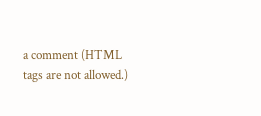a comment (HTML tags are not allowed.)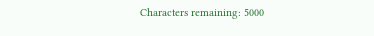Characters remaining: 5000